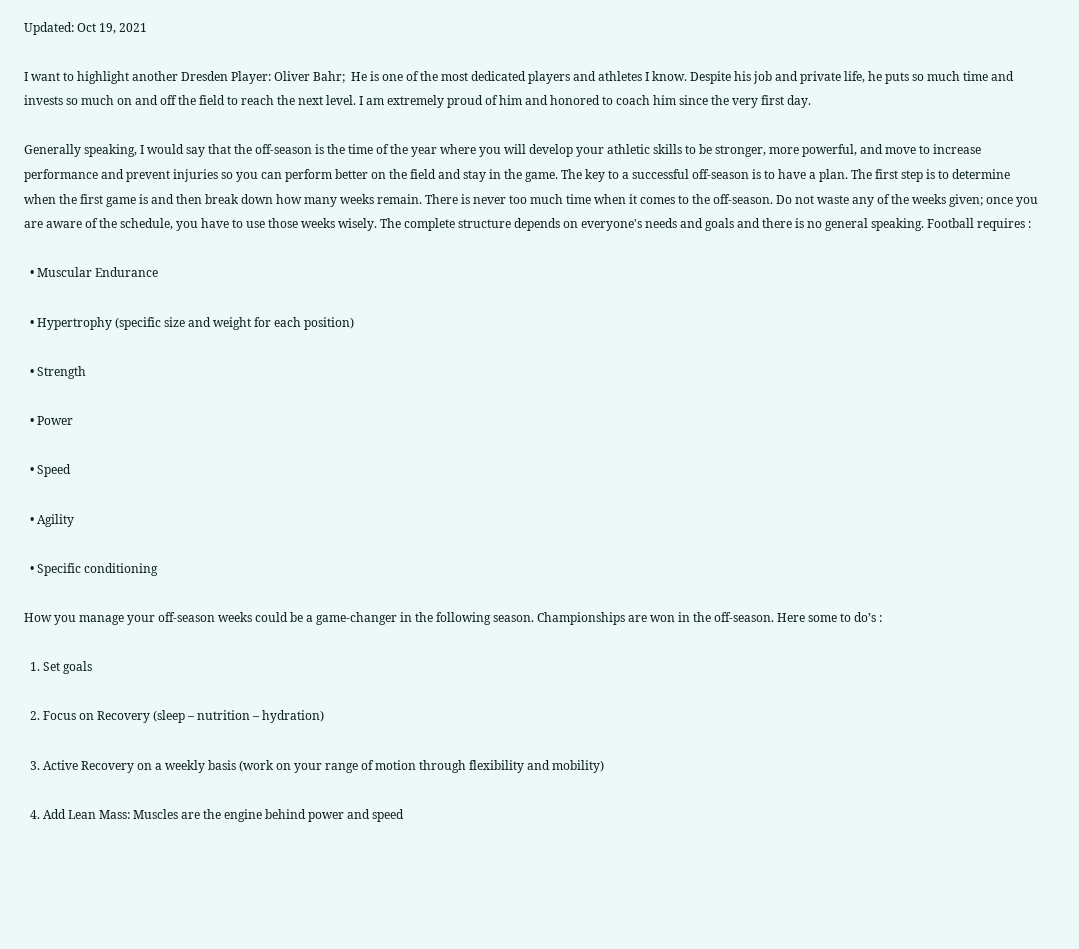Updated: Oct 19, 2021

I want to highlight another Dresden Player: Oliver Bahr;  He is one of the most dedicated players and athletes I know. Despite his job and private life, he puts so much time and invests so much on and off the field to reach the next level. I am extremely proud of him and honored to coach him since the very first day.

Generally speaking, I would say that the off-season is the time of the year where you will develop your athletic skills to be stronger, more powerful, and move to increase performance and prevent injuries so you can perform better on the field and stay in the game. The key to a successful off-season is to have a plan. The first step is to determine when the first game is and then break down how many weeks remain. There is never too much time when it comes to the off-season. Do not waste any of the weeks given; once you are aware of the schedule, you have to use those weeks wisely. The complete structure depends on everyone's needs and goals and there is no general speaking. Football requires :

  • Muscular Endurance

  • Hypertrophy (specific size and weight for each position)

  • Strength

  • Power

  • Speed

  • Agility

  • Specific conditioning

How you manage your off-season weeks could be a game-changer in the following season. Championships are won in the off-season. Here some to do’s :

  1. Set goals

  2. Focus on Recovery (sleep – nutrition – hydration)

  3. Active Recovery on a weekly basis (work on your range of motion through flexibility and mobility)

  4. Add Lean Mass: Muscles are the engine behind power and speed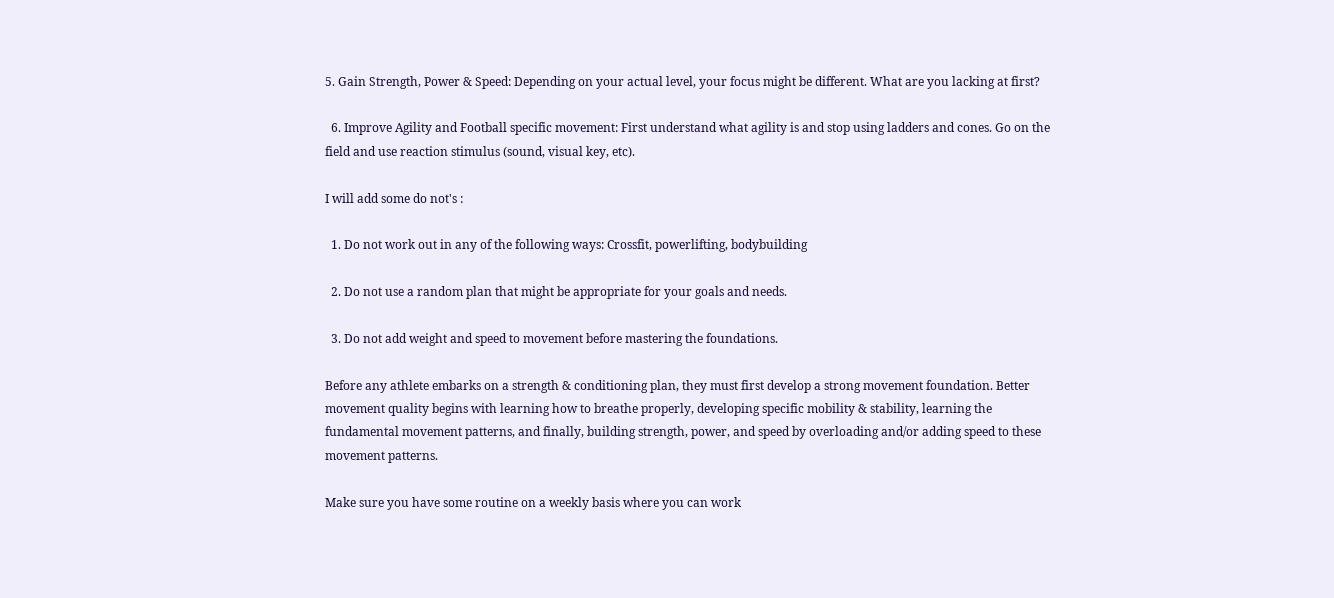5. Gain Strength, Power & Speed: Depending on your actual level, your focus might be different. What are you lacking at first?

  6. Improve Agility and Football specific movement: First understand what agility is and stop using ladders and cones. Go on the field and use reaction stimulus (sound, visual key, etc).

I will add some do not's :

  1. Do not work out in any of the following ways: Crossfit, powerlifting, bodybuilding

  2. Do not use a random plan that might be appropriate for your goals and needs.

  3. Do not add weight and speed to movement before mastering the foundations.

Before any athlete embarks on a strength & conditioning plan, they must first develop a strong movement foundation. Better movement quality begins with learning how to breathe properly, developing specific mobility & stability, learning the fundamental movement patterns, and finally, building strength, power, and speed by overloading and/or adding speed to these movement patterns.

Make sure you have some routine on a weekly basis where you can work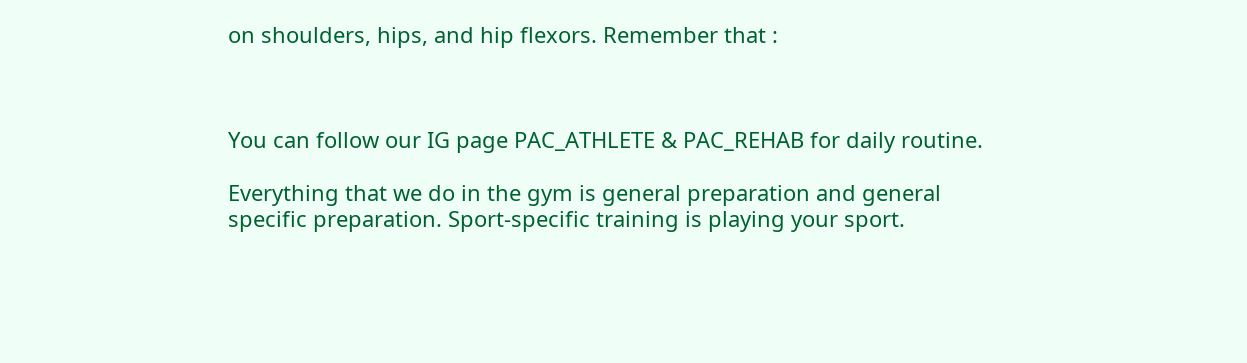on shoulders, hips, and hip flexors. Remember that :



You can follow our IG page PAC_ATHLETE & PAC_REHAB for daily routine.

Everything that we do in the gym is general preparation and general specific preparation. Sport-specific training is playing your sport.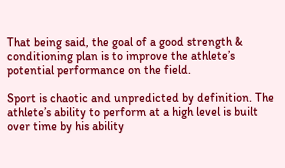That being said, the goal of a good strength & conditioning plan is to improve the athlete’s potential performance on the field.

Sport is chaotic and unpredicted by definition. The athlete’s ability to perform at a high level is built over time by his ability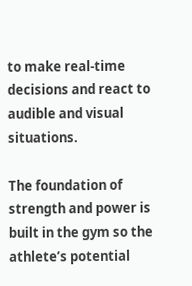to make real-time decisions and react to audible and visual situations.

The foundation of strength and power is built in the gym so the athlete’s potential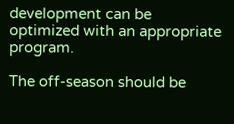development can be optimized with an appropriate program.

The off-season should be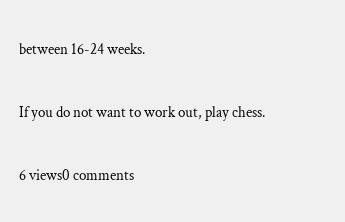between 16-24 weeks.

If you do not want to work out, play chess.

6 views0 comments